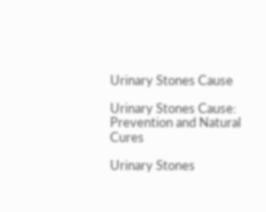Urinary Stones Cause

Urinary Stones Cause: Prevention and Natural Cures

Urinary Stones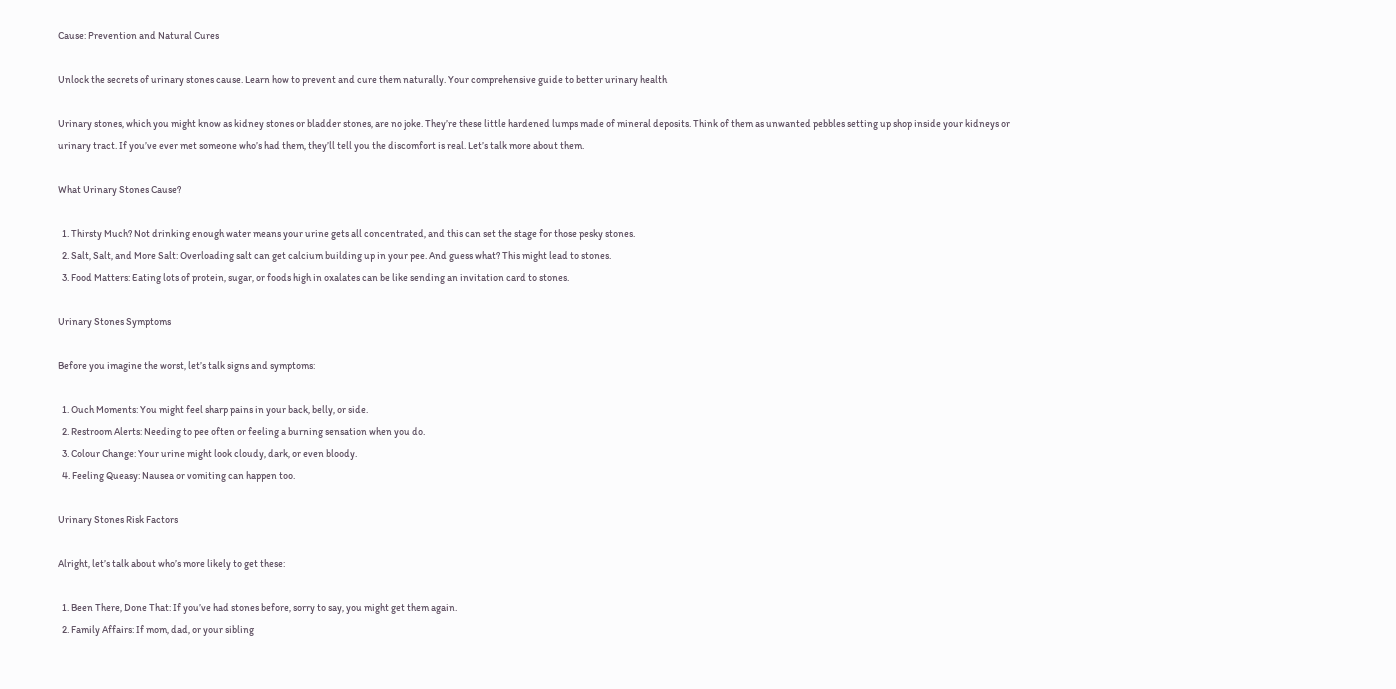Cause: Prevention and Natural Cures

Unlock the secrets of urinary stones cause. Learn how to prevent and cure them naturally. Your comprehensive guide to better urinary health

Urinary stones, which you might know as kidney stones or bladder stones, are no joke. They’re these little hardened lumps made of mineral deposits. Think of them as unwanted pebbles setting up shop inside your kidneys or urinary tract. If you’ve ever met someone who’s had them, they’ll tell you the discomfort is real. Let’s talk more about them.

What Urinary Stones Cause?

  1. Thirsty Much? Not drinking enough water means your urine gets all concentrated, and this can set the stage for those pesky stones.
  2. Salt, Salt, and More Salt: Overloading salt can get calcium building up in your pee. And guess what? This might lead to stones.
  3. Food Matters: Eating lots of protein, sugar, or foods high in oxalates can be like sending an invitation card to stones.

Urinary Stones Symptoms

Before you imagine the worst, let’s talk signs and symptoms:

  1. Ouch Moments: You might feel sharp pains in your back, belly, or side.
  2. Restroom Alerts: Needing to pee often or feeling a burning sensation when you do.
  3. Colour Change: Your urine might look cloudy, dark, or even bloody.
  4. Feeling Queasy: Nausea or vomiting can happen too.

Urinary Stones Risk Factors

Alright, let’s talk about who’s more likely to get these:

  1. Been There, Done That: If you’ve had stones before, sorry to say, you might get them again.
  2. Family Affairs: If mom, dad, or your sibling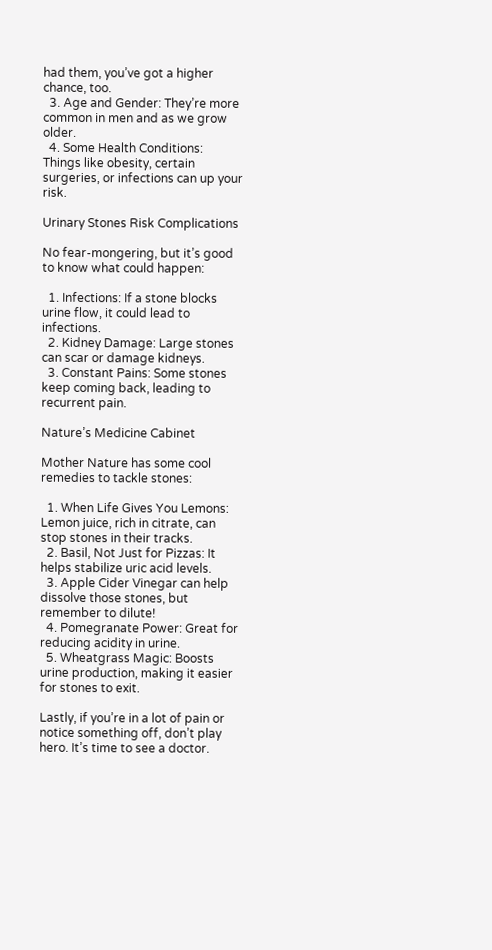had them, you’ve got a higher chance, too.
  3. Age and Gender: They’re more common in men and as we grow older.
  4. Some Health Conditions: Things like obesity, certain surgeries, or infections can up your risk.

Urinary Stones Risk Complications

No fear-mongering, but it’s good to know what could happen:

  1. Infections: If a stone blocks urine flow, it could lead to infections.
  2. Kidney Damage: Large stones can scar or damage kidneys.
  3. Constant Pains: Some stones keep coming back, leading to recurrent pain.

Nature’s Medicine Cabinet

Mother Nature has some cool remedies to tackle stones:

  1. When Life Gives You Lemons: Lemon juice, rich in citrate, can stop stones in their tracks.
  2. Basil, Not Just for Pizzas: It helps stabilize uric acid levels.
  3. Apple Cider Vinegar can help dissolve those stones, but remember to dilute!
  4. Pomegranate Power: Great for reducing acidity in urine.
  5. Wheatgrass Magic: Boosts urine production, making it easier for stones to exit.

Lastly, if you’re in a lot of pain or notice something off, don’t play hero. It’s time to see a doctor.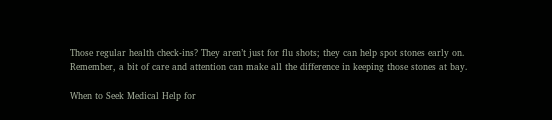Those regular health check-ins? They aren’t just for flu shots; they can help spot stones early on. Remember, a bit of care and attention can make all the difference in keeping those stones at bay.

When to Seek Medical Help for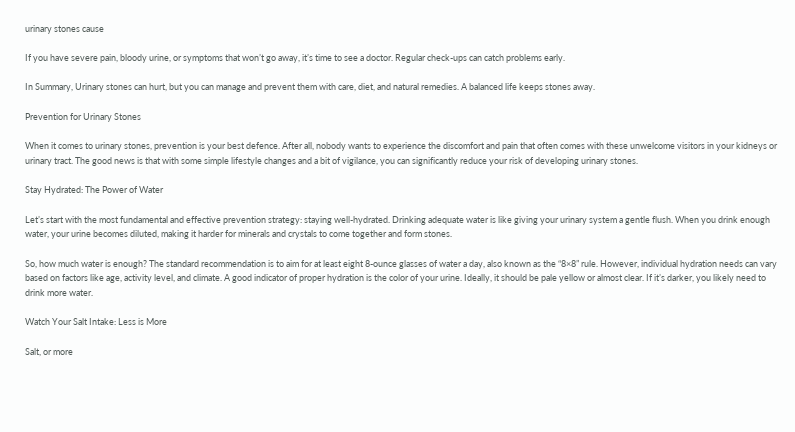urinary stones cause

If you have severe pain, bloody urine, or symptoms that won’t go away, it’s time to see a doctor. Regular check-ups can catch problems early.

In Summary, Urinary stones can hurt, but you can manage and prevent them with care, diet, and natural remedies. A balanced life keeps stones away.

Prevention for Urinary Stones

When it comes to urinary stones, prevention is your best defence. After all, nobody wants to experience the discomfort and pain that often comes with these unwelcome visitors in your kidneys or urinary tract. The good news is that with some simple lifestyle changes and a bit of vigilance, you can significantly reduce your risk of developing urinary stones.

Stay Hydrated: The Power of Water

Let’s start with the most fundamental and effective prevention strategy: staying well-hydrated. Drinking adequate water is like giving your urinary system a gentle flush. When you drink enough water, your urine becomes diluted, making it harder for minerals and crystals to come together and form stones.

So, how much water is enough? The standard recommendation is to aim for at least eight 8-ounce glasses of water a day, also known as the “8×8” rule. However, individual hydration needs can vary based on factors like age, activity level, and climate. A good indicator of proper hydration is the color of your urine. Ideally, it should be pale yellow or almost clear. If it’s darker, you likely need to drink more water.

Watch Your Salt Intake: Less is More

Salt, or more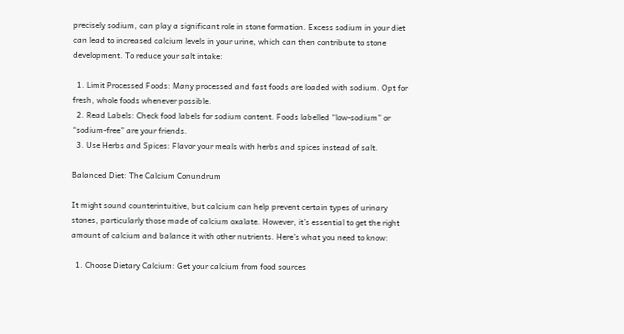precisely sodium, can play a significant role in stone formation. Excess sodium in your diet can lead to increased calcium levels in your urine, which can then contribute to stone development. To reduce your salt intake:

  1. Limit Processed Foods: Many processed and fast foods are loaded with sodium. Opt for fresh, whole foods whenever possible.
  2. Read Labels: Check food labels for sodium content. Foods labelled “low-sodium” or “sodium-free” are your friends.
  3. Use Herbs and Spices: Flavor your meals with herbs and spices instead of salt.

Balanced Diet: The Calcium Conundrum

It might sound counterintuitive, but calcium can help prevent certain types of urinary stones, particularly those made of calcium oxalate. However, it’s essential to get the right amount of calcium and balance it with other nutrients. Here’s what you need to know:

  1. Choose Dietary Calcium: Get your calcium from food sources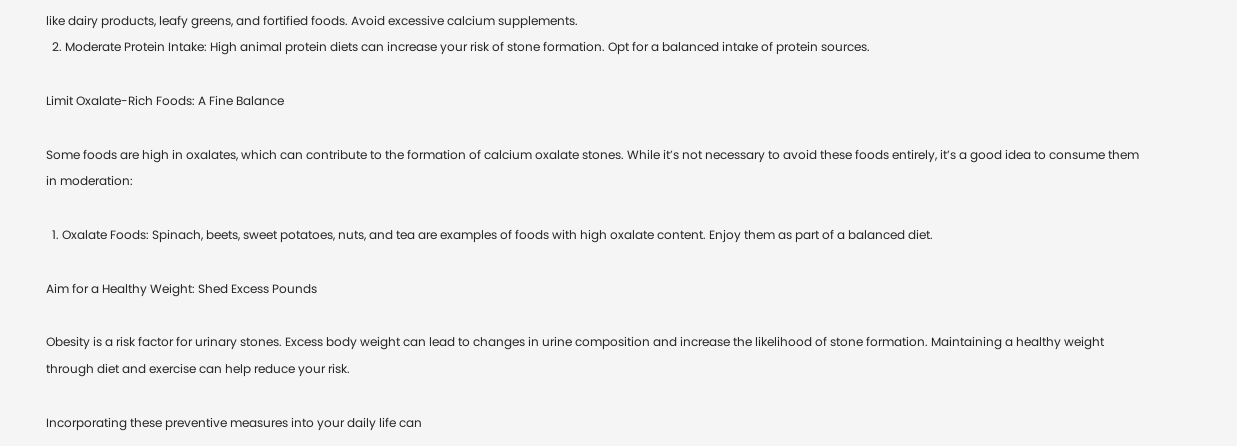like dairy products, leafy greens, and fortified foods. Avoid excessive calcium supplements.
  2. Moderate Protein Intake: High animal protein diets can increase your risk of stone formation. Opt for a balanced intake of protein sources.

Limit Oxalate-Rich Foods: A Fine Balance

Some foods are high in oxalates, which can contribute to the formation of calcium oxalate stones. While it’s not necessary to avoid these foods entirely, it’s a good idea to consume them in moderation:

  1. Oxalate Foods: Spinach, beets, sweet potatoes, nuts, and tea are examples of foods with high oxalate content. Enjoy them as part of a balanced diet.

Aim for a Healthy Weight: Shed Excess Pounds

Obesity is a risk factor for urinary stones. Excess body weight can lead to changes in urine composition and increase the likelihood of stone formation. Maintaining a healthy weight through diet and exercise can help reduce your risk.

Incorporating these preventive measures into your daily life can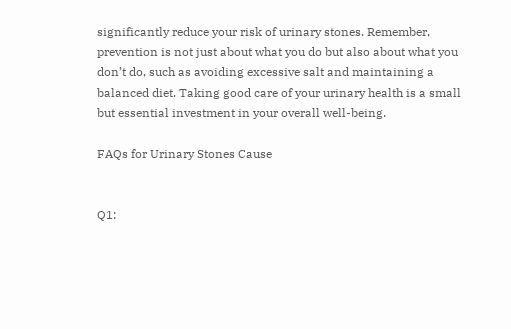significantly reduce your risk of urinary stones. Remember, prevention is not just about what you do but also about what you don’t do, such as avoiding excessive salt and maintaining a balanced diet. Taking good care of your urinary health is a small but essential investment in your overall well-being.

FAQs for Urinary Stones Cause


Q1: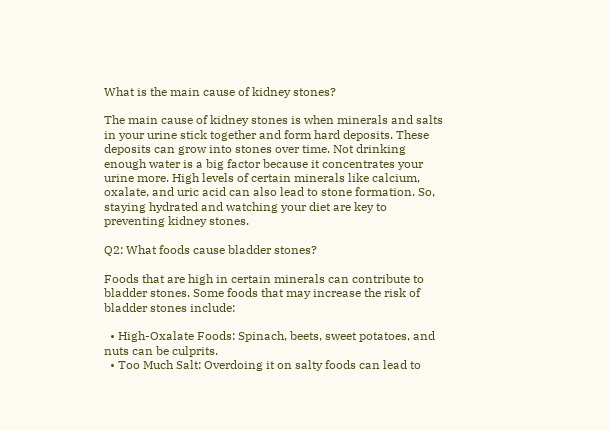What is the main cause of kidney stones?

The main cause of kidney stones is when minerals and salts in your urine stick together and form hard deposits. These deposits can grow into stones over time. Not drinking enough water is a big factor because it concentrates your urine more. High levels of certain minerals like calcium, oxalate, and uric acid can also lead to stone formation. So, staying hydrated and watching your diet are key to preventing kidney stones.

Q2: What foods cause bladder stones?

Foods that are high in certain minerals can contribute to bladder stones. Some foods that may increase the risk of bladder stones include:

  • High-Oxalate Foods: Spinach, beets, sweet potatoes, and nuts can be culprits.
  • Too Much Salt: Overdoing it on salty foods can lead to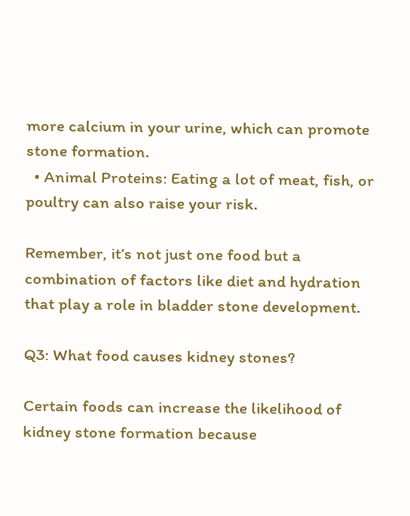more calcium in your urine, which can promote stone formation.
  • Animal Proteins: Eating a lot of meat, fish, or poultry can also raise your risk.

Remember, it’s not just one food but a combination of factors like diet and hydration that play a role in bladder stone development.

Q3: What food causes kidney stones?

Certain foods can increase the likelihood of kidney stone formation because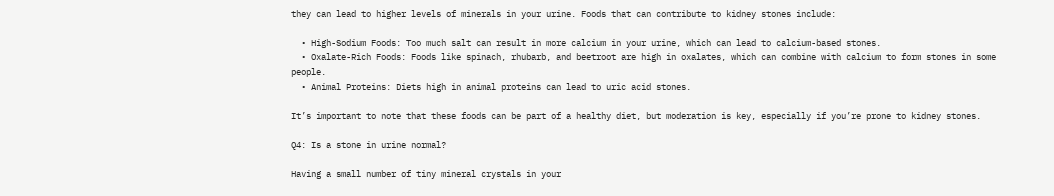they can lead to higher levels of minerals in your urine. Foods that can contribute to kidney stones include:

  • High-Sodium Foods: Too much salt can result in more calcium in your urine, which can lead to calcium-based stones.
  • Oxalate-Rich Foods: Foods like spinach, rhubarb, and beetroot are high in oxalates, which can combine with calcium to form stones in some people.
  • Animal Proteins: Diets high in animal proteins can lead to uric acid stones.

It’s important to note that these foods can be part of a healthy diet, but moderation is key, especially if you’re prone to kidney stones.

Q4: Is a stone in urine normal?

Having a small number of tiny mineral crystals in your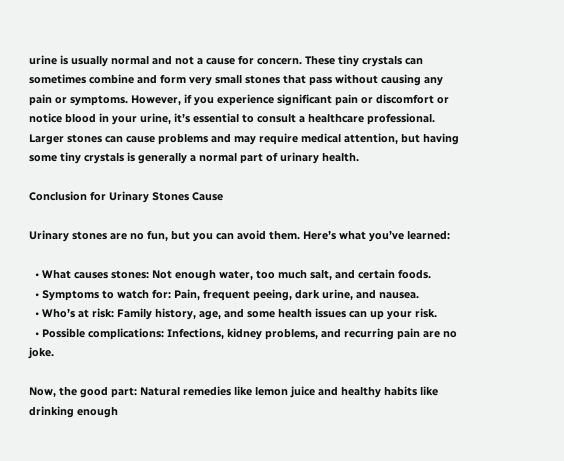urine is usually normal and not a cause for concern. These tiny crystals can sometimes combine and form very small stones that pass without causing any pain or symptoms. However, if you experience significant pain or discomfort or notice blood in your urine, it’s essential to consult a healthcare professional. Larger stones can cause problems and may require medical attention, but having some tiny crystals is generally a normal part of urinary health.

Conclusion for Urinary Stones Cause

Urinary stones are no fun, but you can avoid them. Here’s what you’ve learned:

  • What causes stones: Not enough water, too much salt, and certain foods.
  • Symptoms to watch for: Pain, frequent peeing, dark urine, and nausea.
  • Who’s at risk: Family history, age, and some health issues can up your risk.
  • Possible complications: Infections, kidney problems, and recurring pain are no joke.

Now, the good part: Natural remedies like lemon juice and healthy habits like drinking enough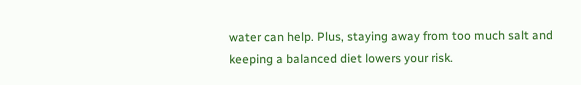water can help. Plus, staying away from too much salt and keeping a balanced diet lowers your risk.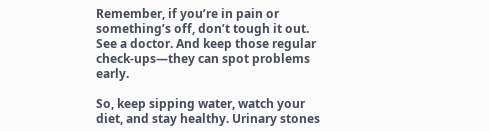Remember, if you’re in pain or something’s off, don’t tough it out. See a doctor. And keep those regular check-ups—they can spot problems early.

So, keep sipping water, watch your diet, and stay healthy. Urinary stones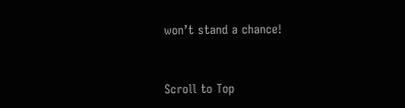won’t stand a chance!


Scroll to Top